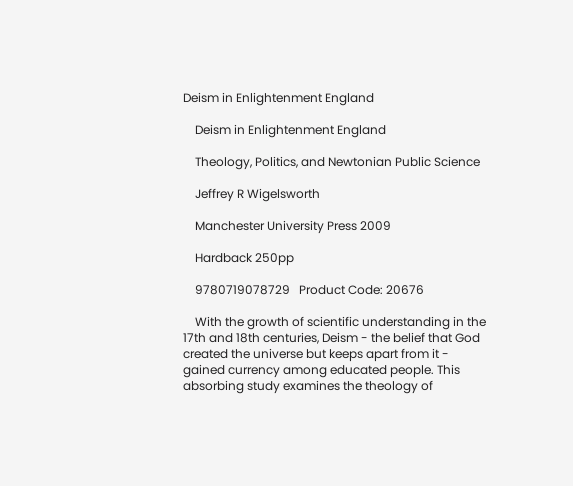Deism in Enlightenment England

    Deism in Enlightenment England

    Theology, Politics, and Newtonian Public Science

    Jeffrey R Wigelsworth

    Manchester University Press 2009

    Hardback 250pp

    9780719078729   Product Code: 20676

    With the growth of scientific understanding in the 17th and 18th centuries, Deism - the belief that God created the universe but keeps apart from it - gained currency among educated people. This absorbing study examines the theology of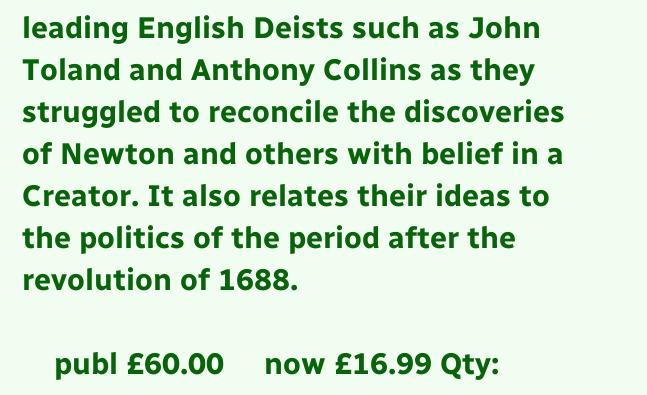leading English Deists such as John Toland and Anthony Collins as they struggled to reconcile the discoveries of Newton and others with belief in a Creator. It also relates their ideas to the politics of the period after the revolution of 1688.

    publ £60.00     now £16.99 Qty: